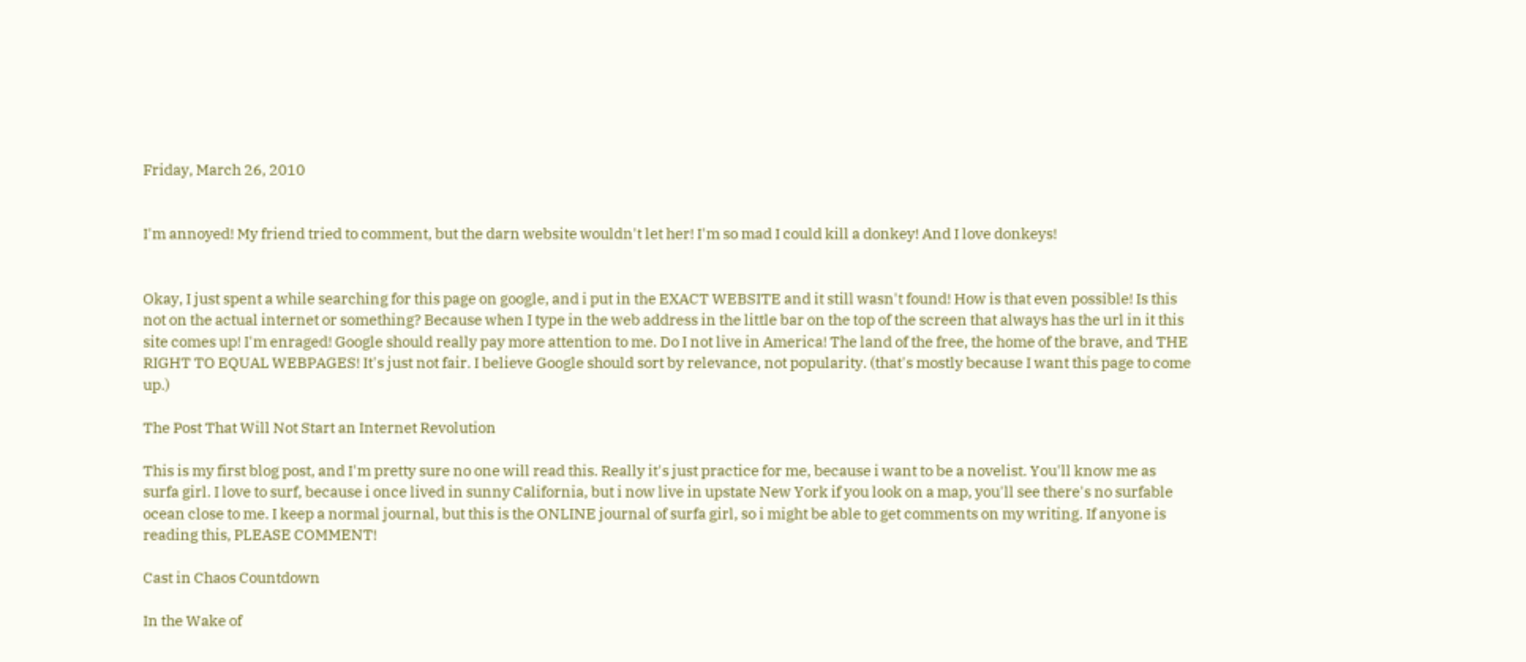Friday, March 26, 2010


I'm annoyed! My friend tried to comment, but the darn website wouldn't let her! I'm so mad I could kill a donkey! And I love donkeys!


Okay, I just spent a while searching for this page on google, and i put in the EXACT WEBSITE and it still wasn't found! How is that even possible! Is this not on the actual internet or something? Because when I type in the web address in the little bar on the top of the screen that always has the url in it this site comes up! I'm enraged! Google should really pay more attention to me. Do I not live in America! The land of the free, the home of the brave, and THE RIGHT TO EQUAL WEBPAGES! It's just not fair. I believe Google should sort by relevance, not popularity. (that's mostly because I want this page to come up.)

The Post That Will Not Start an Internet Revolution

This is my first blog post, and I'm pretty sure no one will read this. Really it's just practice for me, because i want to be a novelist. You'll know me as surfa girl. I love to surf, because i once lived in sunny California, but i now live in upstate New York if you look on a map, you'll see there's no surfable ocean close to me. I keep a normal journal, but this is the ONLINE journal of surfa girl, so i might be able to get comments on my writing. If anyone is reading this, PLEASE COMMENT!

Cast in Chaos Countdown

In the Wake of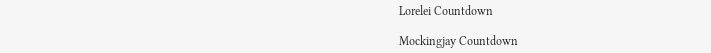Lorelei Countdown

Mockingjay Countdown